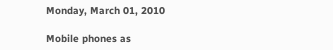Monday, March 01, 2010

Mobile phones as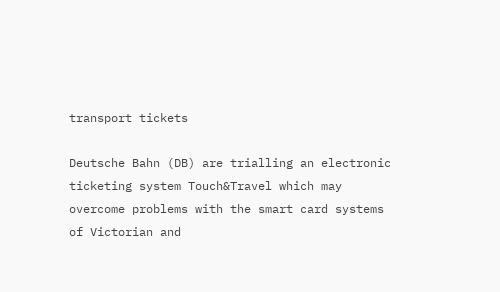transport tickets

Deutsche Bahn (DB) are trialling an electronic ticketing system Touch&Travel which may overcome problems with the smart card systems of Victorian and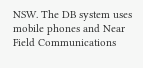NSW. The DB system uses mobile phones and Near Field Communications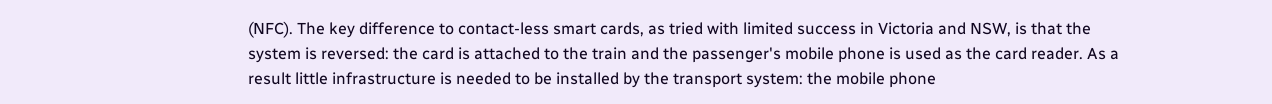(NFC). The key difference to contact-less smart cards, as tried with limited success in Victoria and NSW, is that the system is reversed: the card is attached to the train and the passenger's mobile phone is used as the card reader. As a result little infrastructure is needed to be installed by the transport system: the mobile phone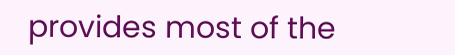provides most of the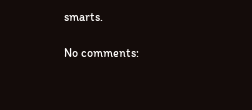smarts.

No comments: